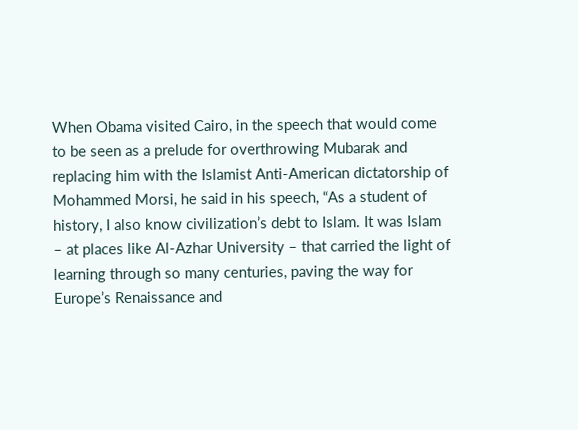When Obama visited Cairo, in the speech that would come to be seen as a prelude for overthrowing Mubarak and replacing him with the Islamist Anti-American dictatorship of Mohammed Morsi, he said in his speech, “As a student of history, I also know civilization’s debt to Islam. It was Islam – at places like Al-Azhar University – that carried the light of learning through so many centuries, paving the way for Europe’s Renaissance and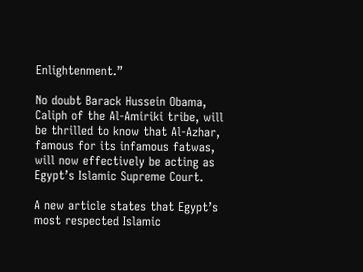Enlightenment.”

No doubt Barack Hussein Obama, Caliph of the Al-Amiriki tribe, will be thrilled to know that Al-Azhar, famous for its infamous fatwas, will now effectively be acting as Egypt’s Islamic Supreme Court.

A new article states that Egypt’s most respected Islamic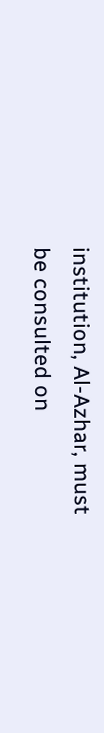institution, Al-Azhar, must be consulted on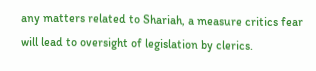any matters related to Shariah, a measure critics fear will lead to oversight of legislation by clerics.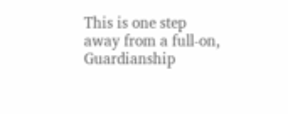This is one step away from a full-on, Guardianship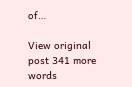of…

View original post 341 more words